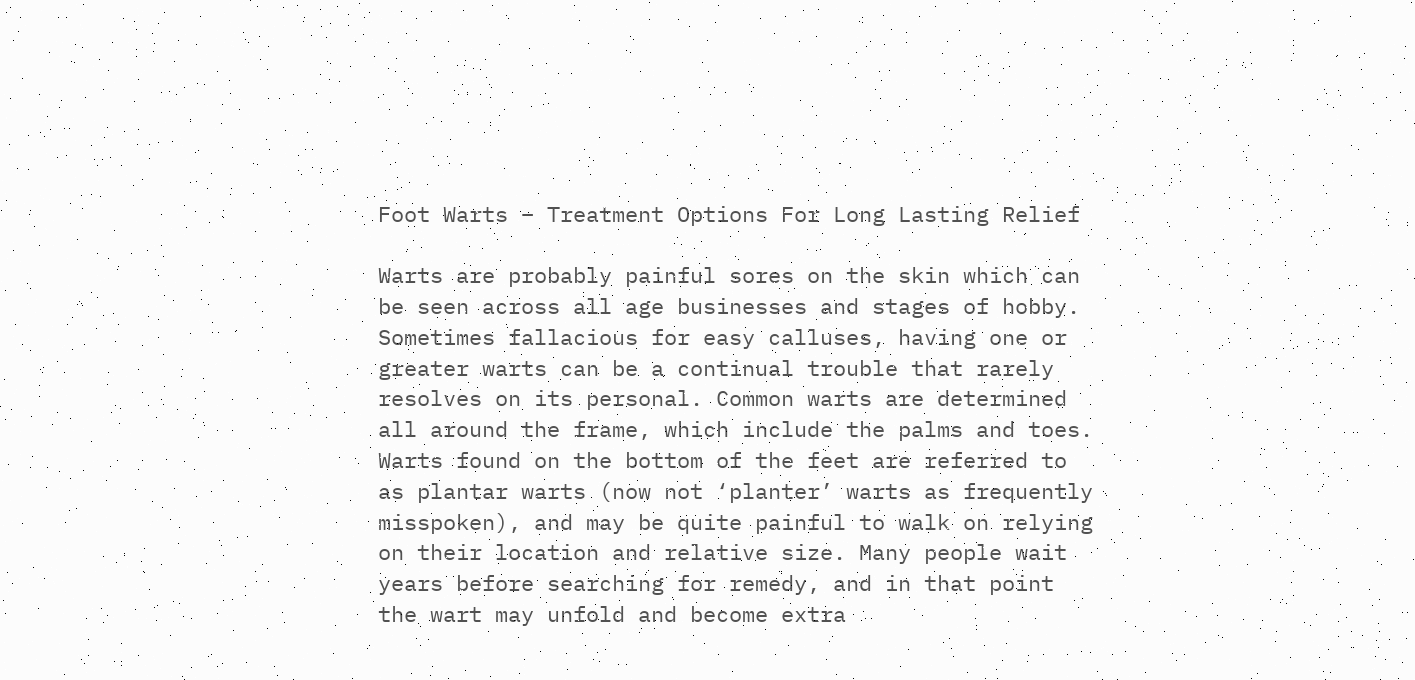Foot Warts – Treatment Options For Long Lasting Relief

Warts are probably painful sores on the skin which can be seen across all age businesses and stages of hobby. Sometimes fallacious for easy calluses, having one or greater warts can be a continual trouble that rarely resolves on its personal. Common warts are determined all around the frame, which include the palms and toes. Warts found on the bottom of the feet are referred to as plantar warts (now not ‘planter’ warts as frequently misspoken), and may be quite painful to walk on relying on their location and relative size. Many people wait years before searching for remedy, and in that point the wart may unfold and become extra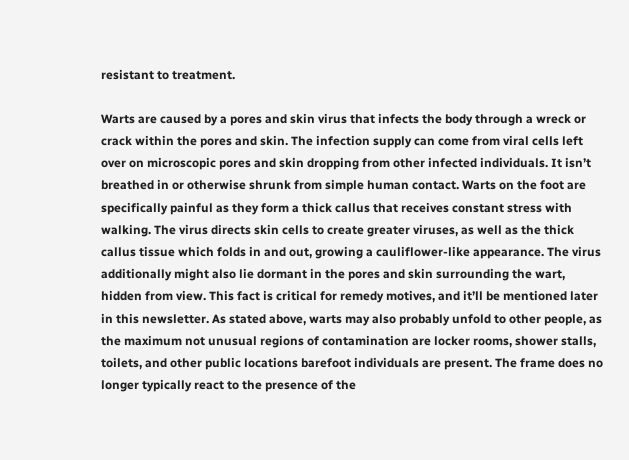resistant to treatment.

Warts are caused by a pores and skin virus that infects the body through a wreck or crack within the pores and skin. The infection supply can come from viral cells left over on microscopic pores and skin dropping from other infected individuals. It isn’t breathed in or otherwise shrunk from simple human contact. Warts on the foot are specifically painful as they form a thick callus that receives constant stress with walking. The virus directs skin cells to create greater viruses, as well as the thick callus tissue which folds in and out, growing a cauliflower-like appearance. The virus additionally might also lie dormant in the pores and skin surrounding the wart, hidden from view. This fact is critical for remedy motives, and it’ll be mentioned later in this newsletter. As stated above, warts may also probably unfold to other people, as the maximum not unusual regions of contamination are locker rooms, shower stalls, toilets, and other public locations barefoot individuals are present. The frame does no longer typically react to the presence of the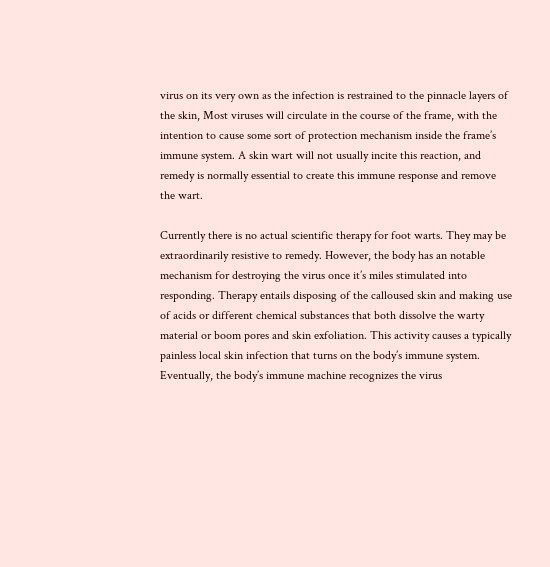virus on its very own as the infection is restrained to the pinnacle layers of the skin, Most viruses will circulate in the course of the frame, with the intention to cause some sort of protection mechanism inside the frame’s immune system. A skin wart will not usually incite this reaction, and remedy is normally essential to create this immune response and remove the wart.

Currently there is no actual scientific therapy for foot warts. They may be extraordinarily resistive to remedy. However, the body has an notable mechanism for destroying the virus once it’s miles stimulated into responding. Therapy entails disposing of the calloused skin and making use of acids or different chemical substances that both dissolve the warty material or boom pores and skin exfoliation. This activity causes a typically painless local skin infection that turns on the body’s immune system. Eventually, the body’s immune machine recognizes the virus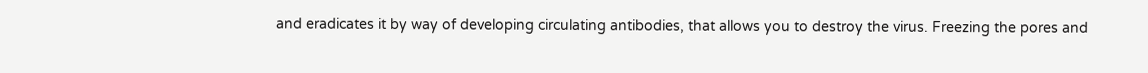and eradicates it by way of developing circulating antibodies, that allows you to destroy the virus. Freezing the pores and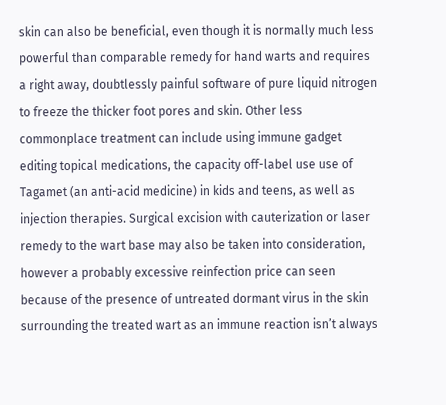skin can also be beneficial, even though it is normally much less powerful than comparable remedy for hand warts and requires a right away, doubtlessly painful software of pure liquid nitrogen to freeze the thicker foot pores and skin. Other less commonplace treatment can include using immune gadget editing topical medications, the capacity off-label use use of Tagamet (an anti-acid medicine) in kids and teens, as well as injection therapies. Surgical excision with cauterization or laser remedy to the wart base may also be taken into consideration, however a probably excessive reinfection price can seen because of the presence of untreated dormant virus in the skin surrounding the treated wart as an immune reaction isn’t always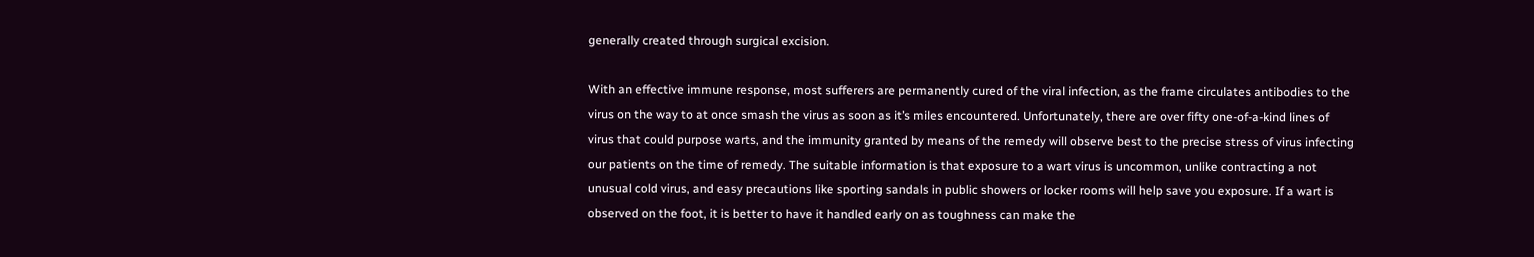generally created through surgical excision.

With an effective immune response, most sufferers are permanently cured of the viral infection, as the frame circulates antibodies to the virus on the way to at once smash the virus as soon as it’s miles encountered. Unfortunately, there are over fifty one-of-a-kind lines of virus that could purpose warts, and the immunity granted by means of the remedy will observe best to the precise stress of virus infecting our patients on the time of remedy. The suitable information is that exposure to a wart virus is uncommon, unlike contracting a not unusual cold virus, and easy precautions like sporting sandals in public showers or locker rooms will help save you exposure. If a wart is observed on the foot, it is better to have it handled early on as toughness can make the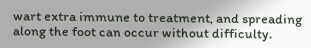wart extra immune to treatment, and spreading along the foot can occur without difficulty.